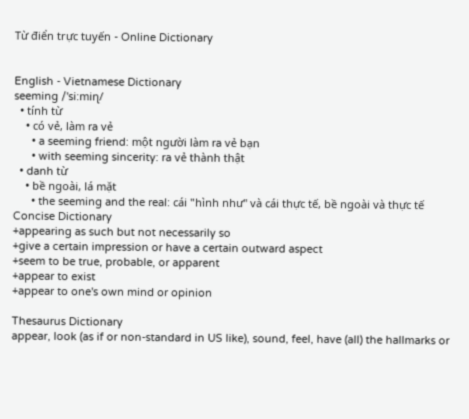Từ điển trực tuyến - Online Dictionary


English - Vietnamese Dictionary
seeming /'si:miɳ/
  • tính từ
    • có vẻ, làm ra vẻ
      • a seeming friend: một người làm ra vẻ bạn
      • with seeming sincerity: ra vẻ thành thật
  • danh từ
    • bề ngoài, lá mặt
      • the seeming and the real: cái "hình như" và cái thực tế, bề ngoài và thực tế
Concise Dictionary
+appearing as such but not necessarily so
+give a certain impression or have a certain outward aspect
+seem to be true, probable, or apparent
+appear to exist
+appear to one's own mind or opinion

Thesaurus Dictionary
appear, look (as if or non-standard in US like), sound, feel, have (all) the hallmarks or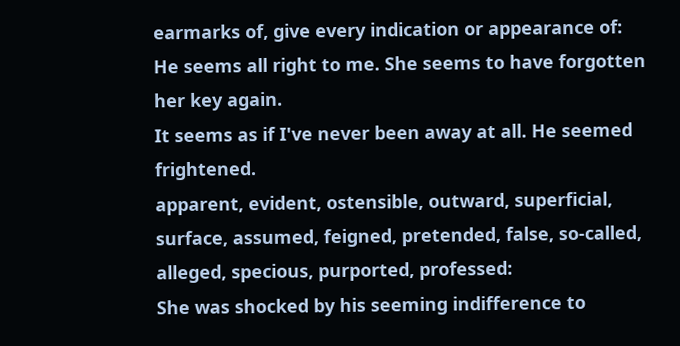earmarks of, give every indication or appearance of:
He seems all right to me. She seems to have forgotten her key again.
It seems as if I've never been away at all. He seemed frightened.
apparent, evident, ostensible, outward, superficial, surface, assumed, feigned, pretended, false, so-called, alleged, specious, purported, professed:
She was shocked by his seeming indifference to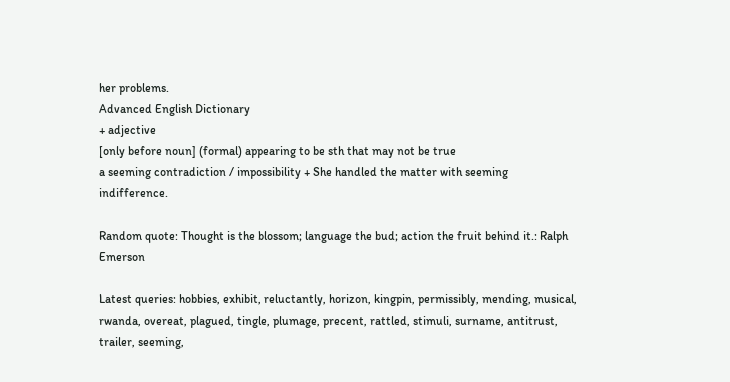her problems.
Advanced English Dictionary
+ adjective
[only before noun] (formal) appearing to be sth that may not be true
a seeming contradiction / impossibility + She handled the matter with seeming indifference.

Random quote: Thought is the blossom; language the bud; action the fruit behind it.: Ralph Emerson

Latest queries: hobbies, exhibit, reluctantly, horizon, kingpin, permissibly, mending, musical, rwanda, overeat, plagued, tingle, plumage, precent, rattled, stimuli, surname, antitrust, trailer, seeming,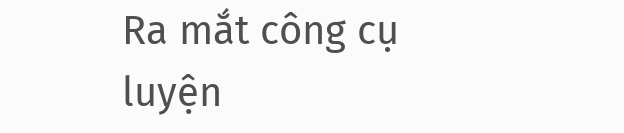Ra mắt công cụ luyện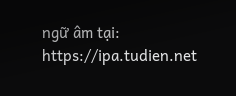ngữ âm tại: https://ipa.tudien.net